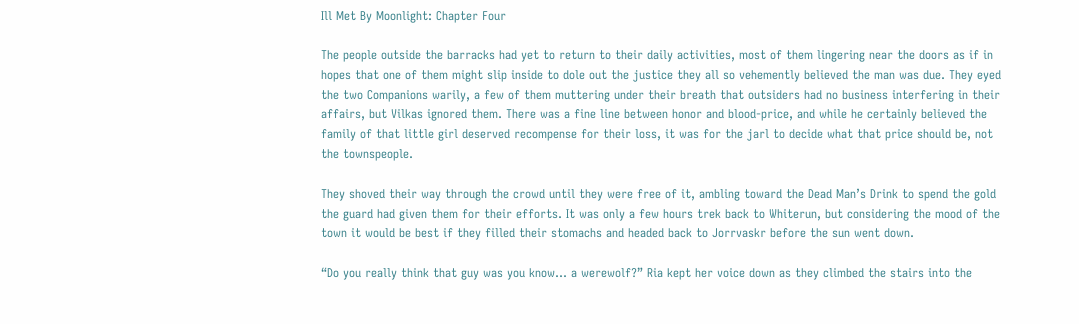Ill Met By Moonlight: Chapter Four

The people outside the barracks had yet to return to their daily activities, most of them lingering near the doors as if in hopes that one of them might slip inside to dole out the justice they all so vehemently believed the man was due. They eyed the two Companions warily, a few of them muttering under their breath that outsiders had no business interfering in their affairs, but Vilkas ignored them. There was a fine line between honor and blood-price, and while he certainly believed the family of that little girl deserved recompense for their loss, it was for the jarl to decide what that price should be, not the townspeople.

They shoved their way through the crowd until they were free of it, ambling toward the Dead Man’s Drink to spend the gold the guard had given them for their efforts. It was only a few hours trek back to Whiterun, but considering the mood of the town it would be best if they filled their stomachs and headed back to Jorrvaskr before the sun went down.

“Do you really think that guy was you know… a werewolf?” Ria kept her voice down as they climbed the stairs into the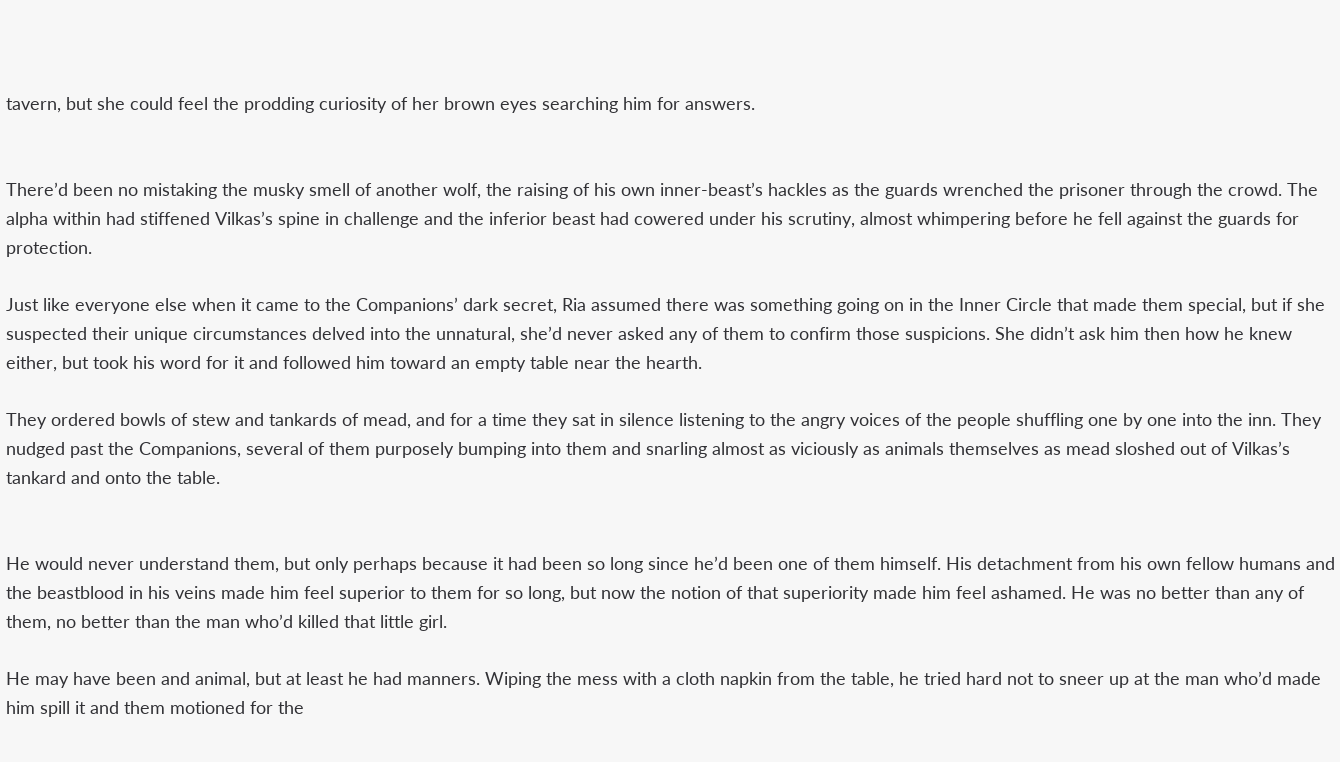tavern, but she could feel the prodding curiosity of her brown eyes searching him for answers.


There’d been no mistaking the musky smell of another wolf, the raising of his own inner-beast’s hackles as the guards wrenched the prisoner through the crowd. The alpha within had stiffened Vilkas’s spine in challenge and the inferior beast had cowered under his scrutiny, almost whimpering before he fell against the guards for protection.

Just like everyone else when it came to the Companions’ dark secret, Ria assumed there was something going on in the Inner Circle that made them special, but if she suspected their unique circumstances delved into the unnatural, she’d never asked any of them to confirm those suspicions. She didn’t ask him then how he knew either, but took his word for it and followed him toward an empty table near the hearth.

They ordered bowls of stew and tankards of mead, and for a time they sat in silence listening to the angry voices of the people shuffling one by one into the inn. They nudged past the Companions, several of them purposely bumping into them and snarling almost as viciously as animals themselves as mead sloshed out of Vilkas’s tankard and onto the table.


He would never understand them, but only perhaps because it had been so long since he’d been one of them himself. His detachment from his own fellow humans and the beastblood in his veins made him feel superior to them for so long, but now the notion of that superiority made him feel ashamed. He was no better than any of them, no better than the man who’d killed that little girl.

He may have been and animal, but at least he had manners. Wiping the mess with a cloth napkin from the table, he tried hard not to sneer up at the man who’d made him spill it and them motioned for the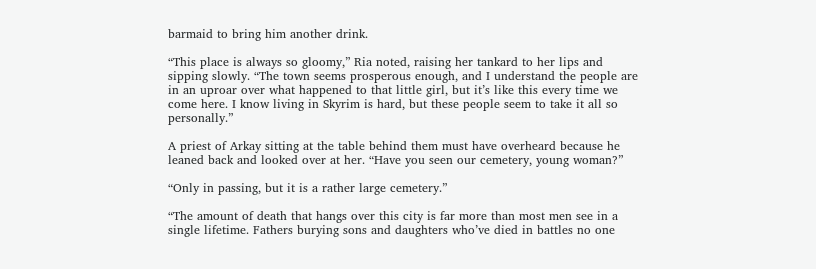barmaid to bring him another drink.

“This place is always so gloomy,” Ria noted, raising her tankard to her lips and sipping slowly. “The town seems prosperous enough, and I understand the people are in an uproar over what happened to that little girl, but it’s like this every time we come here. I know living in Skyrim is hard, but these people seem to take it all so personally.”

A priest of Arkay sitting at the table behind them must have overheard because he leaned back and looked over at her. “Have you seen our cemetery, young woman?”

“Only in passing, but it is a rather large cemetery.”

“The amount of death that hangs over this city is far more than most men see in a single lifetime. Fathers burying sons and daughters who’ve died in battles no one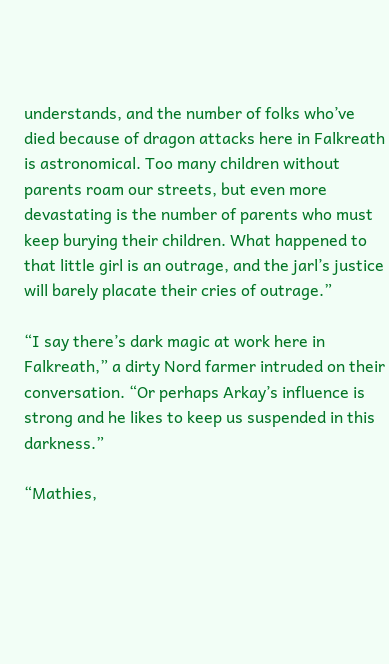understands, and the number of folks who’ve died because of dragon attacks here in Falkreath is astronomical. Too many children without parents roam our streets, but even more devastating is the number of parents who must keep burying their children. What happened to that little girl is an outrage, and the jarl’s justice will barely placate their cries of outrage.”

“I say there’s dark magic at work here in Falkreath,” a dirty Nord farmer intruded on their conversation. “Or perhaps Arkay’s influence is strong and he likes to keep us suspended in this darkness.”

“Mathies,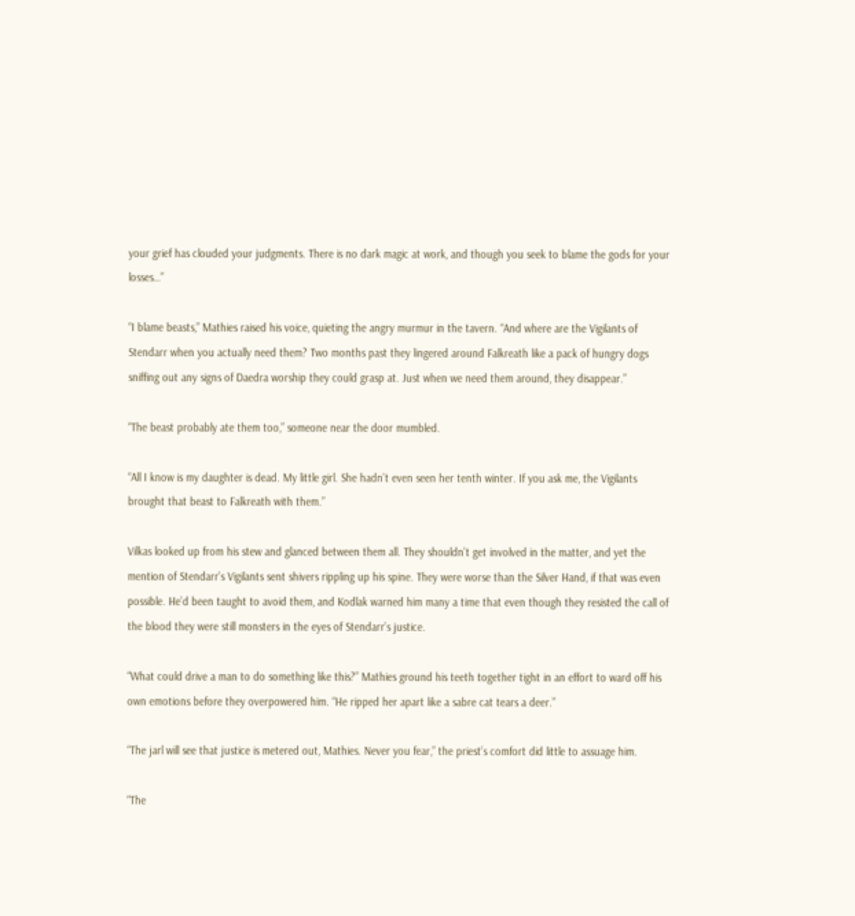your grief has clouded your judgments. There is no dark magic at work, and though you seek to blame the gods for your losses…”

“I blame beasts,” Mathies raised his voice, quieting the angry murmur in the tavern. “And where are the Vigilants of Stendarr when you actually need them? Two months past they lingered around Falkreath like a pack of hungry dogs sniffing out any signs of Daedra worship they could grasp at. Just when we need them around, they disappear.”

“The beast probably ate them too,” someone near the door mumbled.

“All I know is my daughter is dead. My little girl. She hadn’t even seen her tenth winter. If you ask me, the Vigilants brought that beast to Falkreath with them.”

Vilkas looked up from his stew and glanced between them all. They shouldn’t get involved in the matter, and yet the mention of Stendarr’s Vigilants sent shivers rippling up his spine. They were worse than the Silver Hand, if that was even possible. He’d been taught to avoid them, and Kodlak warned him many a time that even though they resisted the call of the blood they were still monsters in the eyes of Stendarr’s justice.

“What could drive a man to do something like this?” Mathies ground his teeth together tight in an effort to ward off his own emotions before they overpowered him. “He ripped her apart like a sabre cat tears a deer.”

“The jarl will see that justice is metered out, Mathies. Never you fear,” the priest’s comfort did little to assuage him.

“The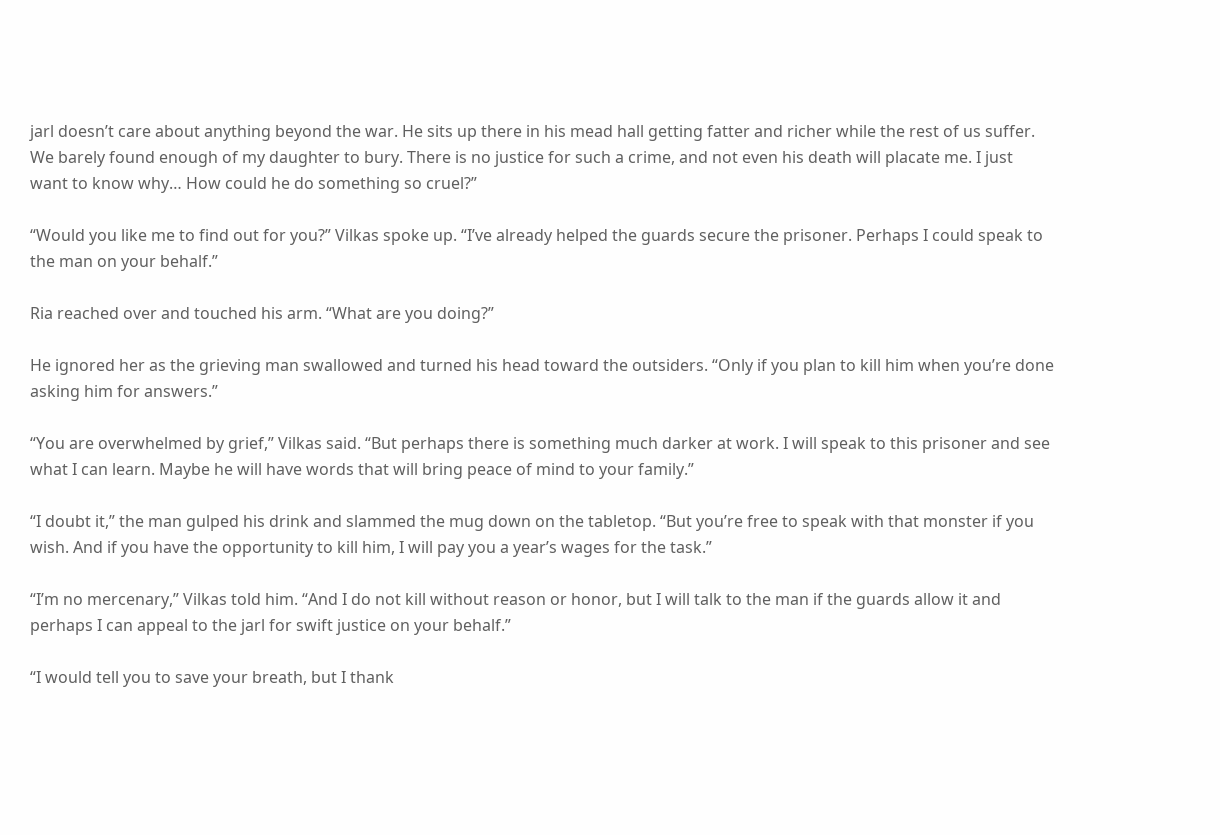jarl doesn’t care about anything beyond the war. He sits up there in his mead hall getting fatter and richer while the rest of us suffer. We barely found enough of my daughter to bury. There is no justice for such a crime, and not even his death will placate me. I just want to know why… How could he do something so cruel?”

“Would you like me to find out for you?” Vilkas spoke up. “I’ve already helped the guards secure the prisoner. Perhaps I could speak to the man on your behalf.”

Ria reached over and touched his arm. “What are you doing?”

He ignored her as the grieving man swallowed and turned his head toward the outsiders. “Only if you plan to kill him when you’re done asking him for answers.”

“You are overwhelmed by grief,” Vilkas said. “But perhaps there is something much darker at work. I will speak to this prisoner and see what I can learn. Maybe he will have words that will bring peace of mind to your family.”

“I doubt it,” the man gulped his drink and slammed the mug down on the tabletop. “But you’re free to speak with that monster if you wish. And if you have the opportunity to kill him, I will pay you a year’s wages for the task.”

“I’m no mercenary,” Vilkas told him. “And I do not kill without reason or honor, but I will talk to the man if the guards allow it and perhaps I can appeal to the jarl for swift justice on your behalf.”

“I would tell you to save your breath, but I thank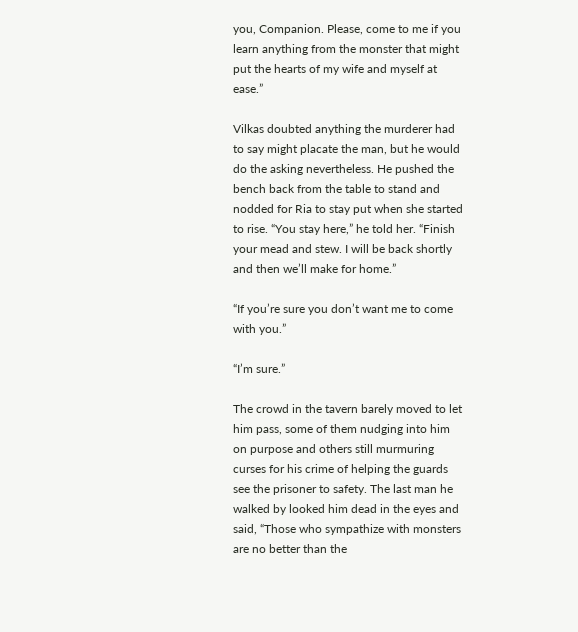you, Companion. Please, come to me if you learn anything from the monster that might put the hearts of my wife and myself at ease.”

Vilkas doubted anything the murderer had to say might placate the man, but he would do the asking nevertheless. He pushed the bench back from the table to stand and nodded for Ria to stay put when she started to rise. “You stay here,” he told her. “Finish your mead and stew. I will be back shortly and then we’ll make for home.”

“If you’re sure you don’t want me to come with you.”

“I’m sure.”

The crowd in the tavern barely moved to let him pass, some of them nudging into him on purpose and others still murmuring curses for his crime of helping the guards see the prisoner to safety. The last man he walked by looked him dead in the eyes and said, “Those who sympathize with monsters are no better than the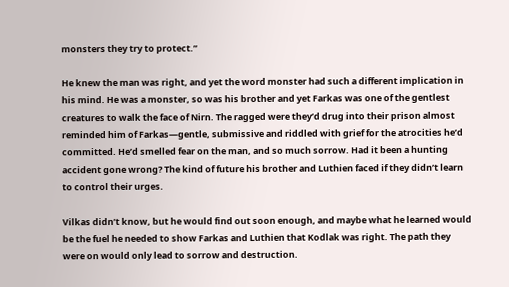monsters they try to protect.”

He knew the man was right, and yet the word monster had such a different implication in his mind. He was a monster, so was his brother and yet Farkas was one of the gentlest creatures to walk the face of Nirn. The ragged were they’d drug into their prison almost reminded him of Farkas—gentle, submissive and riddled with grief for the atrocities he’d committed. He’d smelled fear on the man, and so much sorrow. Had it been a hunting accident gone wrong? The kind of future his brother and Luthien faced if they didn’t learn to control their urges.

Vilkas didn’t know, but he would find out soon enough, and maybe what he learned would be the fuel he needed to show Farkas and Luthien that Kodlak was right. The path they were on would only lead to sorrow and destruction.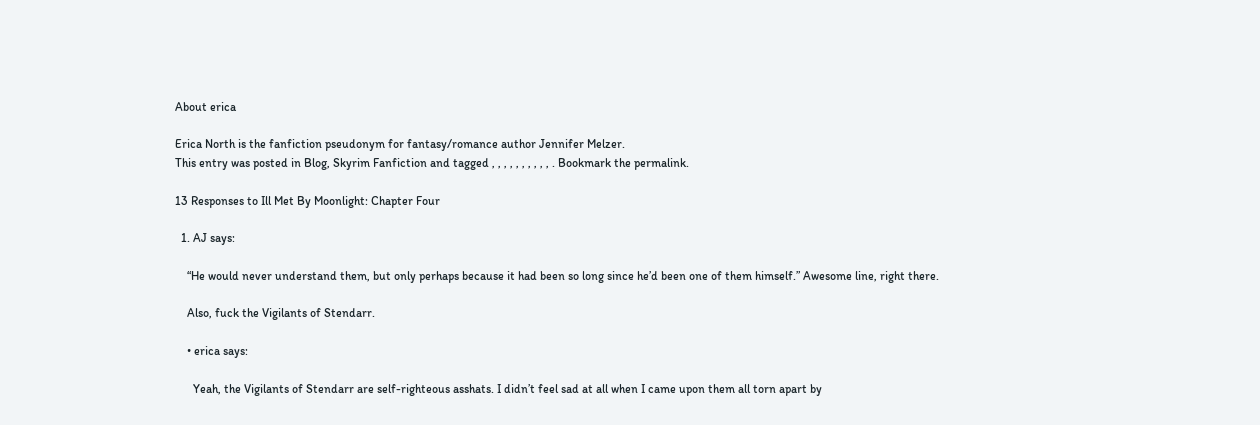About erica

Erica North is the fanfiction pseudonym for fantasy/romance author Jennifer Melzer.
This entry was posted in Blog, Skyrim Fanfiction and tagged , , , , , , , , , , . Bookmark the permalink.

13 Responses to Ill Met By Moonlight: Chapter Four

  1. AJ says:

    “He would never understand them, but only perhaps because it had been so long since he’d been one of them himself.” Awesome line, right there.

    Also, fuck the Vigilants of Stendarr.

    • erica says:

      Yeah, the Vigilants of Stendarr are self-righteous asshats. I didn’t feel sad at all when I came upon them all torn apart by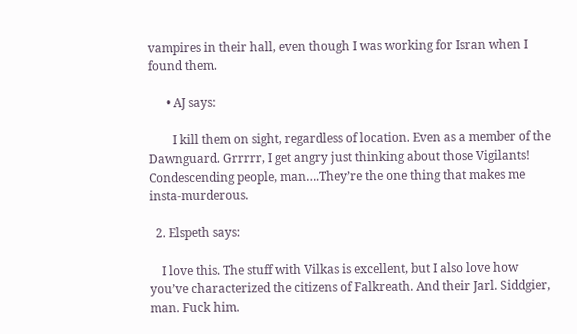vampires in their hall, even though I was working for Isran when I found them.

      • AJ says:

        I kill them on sight, regardless of location. Even as a member of the Dawnguard. Grrrrr, I get angry just thinking about those Vigilants! Condescending people, man….They’re the one thing that makes me insta-murderous.

  2. Elspeth says:

    I love this. The stuff with Vilkas is excellent, but I also love how you’ve characterized the citizens of Falkreath. And their Jarl. Siddgier, man. Fuck him.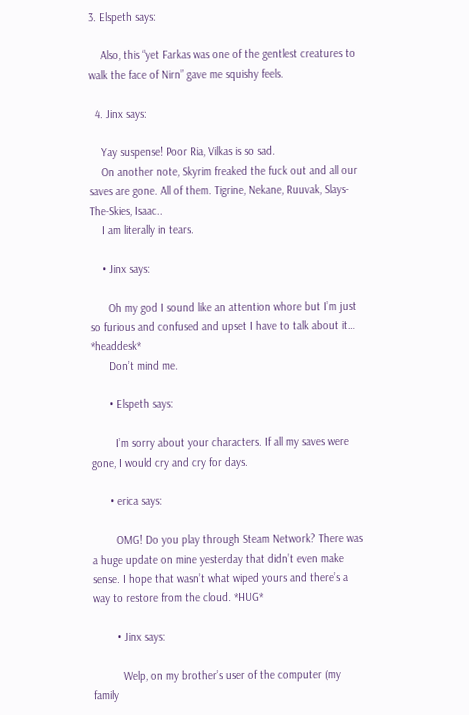3. Elspeth says:

    Also, this “yet Farkas was one of the gentlest creatures to walk the face of Nirn” gave me squishy feels.

  4. Jinx says:

    Yay suspense! Poor Ria, Vilkas is so sad.
    On another note, Skyrim freaked the fuck out and all our saves are gone. All of them. Tigrine, Nekane, Ruuvak, Slays-The-Skies, Isaac..
    I am literally in tears.

    • Jinx says:

      Oh my god I sound like an attention whore but I’m just so furious and confused and upset I have to talk about it… *headdesk*
      Don’t mind me.

      • Elspeth says:

        I’m sorry about your characters. If all my saves were gone, I would cry and cry for days.

      • erica says:

        OMG! Do you play through Steam Network? There was a huge update on mine yesterday that didn’t even make sense. I hope that wasn’t what wiped yours and there’s a way to restore from the cloud. *HUG*

        • Jinx says:

          Welp, on my brother’s user of the computer (my family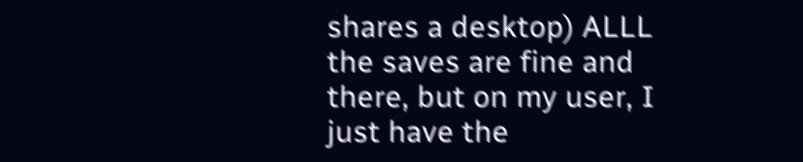shares a desktop) ALLL the saves are fine and there, but on my user, I just have the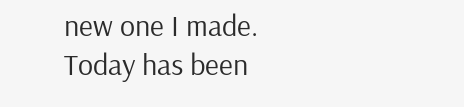new one I made. Today has been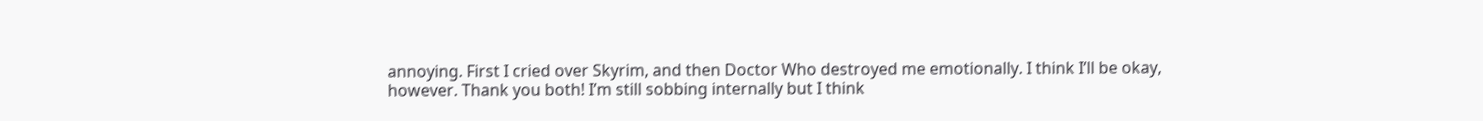annoying. First I cried over Skyrim, and then Doctor Who destroyed me emotionally. I think I’ll be okay, however. Thank you both! I’m still sobbing internally but I think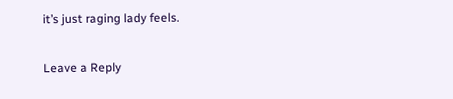it’s just raging lady feels.

Leave a Reply